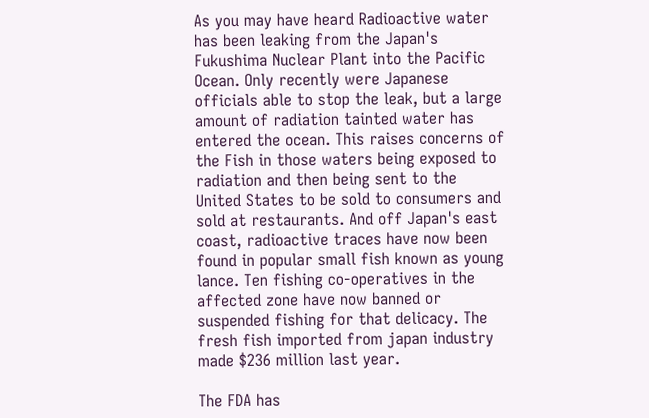As you may have heard Radioactive water has been leaking from the Japan's Fukushima Nuclear Plant into the Pacific Ocean. Only recently were Japanese officials able to stop the leak, but a large amount of radiation tainted water has entered the ocean. This raises concerns of the Fish in those waters being exposed to radiation and then being sent to the United States to be sold to consumers and sold at restaurants. And off Japan's east coast, radioactive traces have now been found in popular small fish known as young lance. Ten fishing co-operatives in the affected zone have now banned or suspended fishing for that delicacy. The fresh fish imported from japan industry made $236 million last year.

The FDA has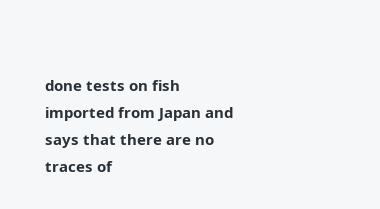done tests on fish imported from Japan and says that there are no traces of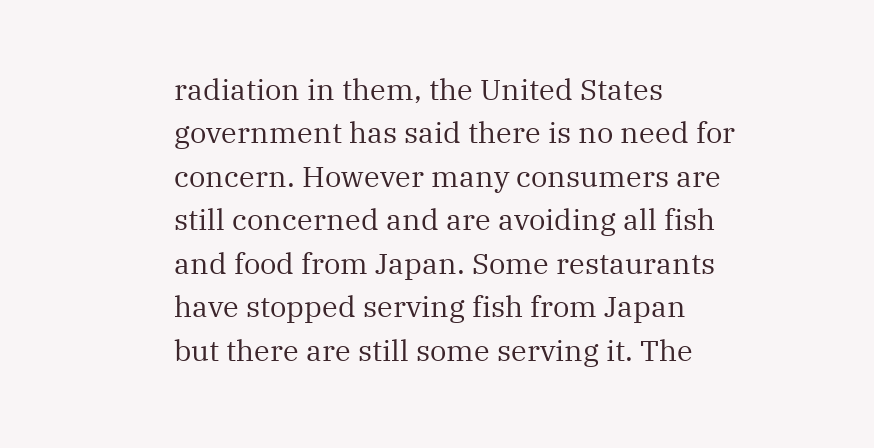radiation in them, the United States government has said there is no need for concern. However many consumers are still concerned and are avoiding all fish and food from Japan. Some restaurants have stopped serving fish from Japan but there are still some serving it. The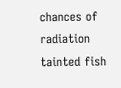chances of radiation tainted fish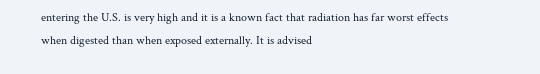entering the U.S. is very high and it is a known fact that radiation has far worst effects when digested than when exposed externally. It is advised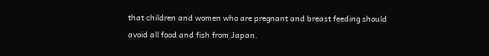that children and women who are pregnant and breast feeding should avoid all food and fish from Japan.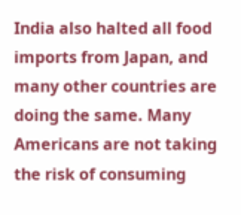India also halted all food imports from Japan, and many other countries are doing the same. Many Americans are not taking the risk of consuming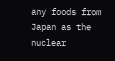any foods from Japan as the nuclear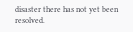disaster there has not yet been resolved.